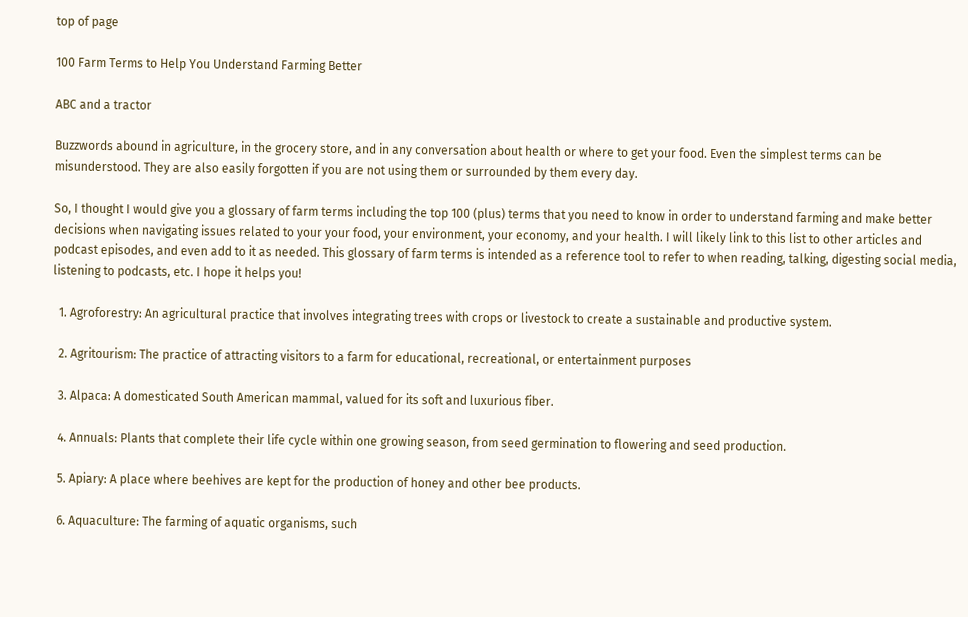top of page

100 Farm Terms to Help You Understand Farming Better

ABC and a tractor

Buzzwords abound in agriculture, in the grocery store, and in any conversation about health or where to get your food. Even the simplest terms can be misunderstood. They are also easily forgotten if you are not using them or surrounded by them every day.

So, I thought I would give you a glossary of farm terms including the top 100 (plus) terms that you need to know in order to understand farming and make better decisions when navigating issues related to your your food, your environment, your economy, and your health. I will likely link to this list to other articles and podcast episodes, and even add to it as needed. This glossary of farm terms is intended as a reference tool to refer to when reading, talking, digesting social media, listening to podcasts, etc. I hope it helps you!

  1. Agroforestry: An agricultural practice that involves integrating trees with crops or livestock to create a sustainable and productive system.

  2. Agritourism: The practice of attracting visitors to a farm for educational, recreational, or entertainment purposes

  3. Alpaca: A domesticated South American mammal, valued for its soft and luxurious fiber.

  4. Annuals: Plants that complete their life cycle within one growing season, from seed germination to flowering and seed production.

  5. Apiary: A place where beehives are kept for the production of honey and other bee products.

  6. Aquaculture: The farming of aquatic organisms, such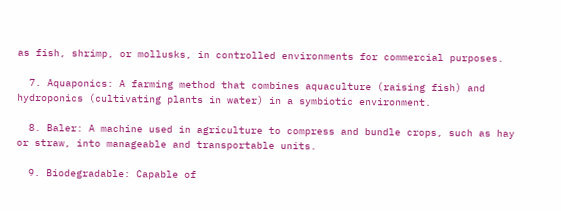as fish, shrimp, or mollusks, in controlled environments for commercial purposes.

  7. Aquaponics: A farming method that combines aquaculture (raising fish) and hydroponics (cultivating plants in water) in a symbiotic environment.

  8. Baler: A machine used in agriculture to compress and bundle crops, such as hay or straw, into manageable and transportable units.

  9. Biodegradable: Capable of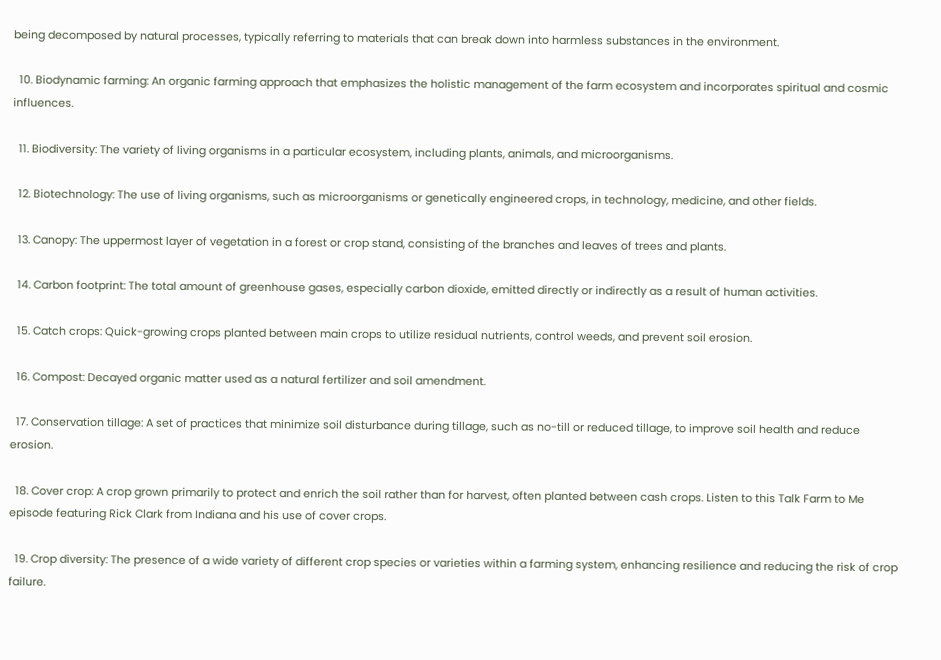being decomposed by natural processes, typically referring to materials that can break down into harmless substances in the environment.

  10. Biodynamic farming: An organic farming approach that emphasizes the holistic management of the farm ecosystem and incorporates spiritual and cosmic influences.

  11. Biodiversity: The variety of living organisms in a particular ecosystem, including plants, animals, and microorganisms.

  12. Biotechnology: The use of living organisms, such as microorganisms or genetically engineered crops, in technology, medicine, and other fields.

  13. Canopy: The uppermost layer of vegetation in a forest or crop stand, consisting of the branches and leaves of trees and plants.

  14. Carbon footprint: The total amount of greenhouse gases, especially carbon dioxide, emitted directly or indirectly as a result of human activities.

  15. Catch crops: Quick-growing crops planted between main crops to utilize residual nutrients, control weeds, and prevent soil erosion.

  16. Compost: Decayed organic matter used as a natural fertilizer and soil amendment.

  17. Conservation tillage: A set of practices that minimize soil disturbance during tillage, such as no-till or reduced tillage, to improve soil health and reduce erosion.

  18. Cover crop: A crop grown primarily to protect and enrich the soil rather than for harvest, often planted between cash crops. Listen to this Talk Farm to Me episode featuring Rick Clark from Indiana and his use of cover crops.

  19. Crop diversity: The presence of a wide variety of different crop species or varieties within a farming system, enhancing resilience and reducing the risk of crop failure.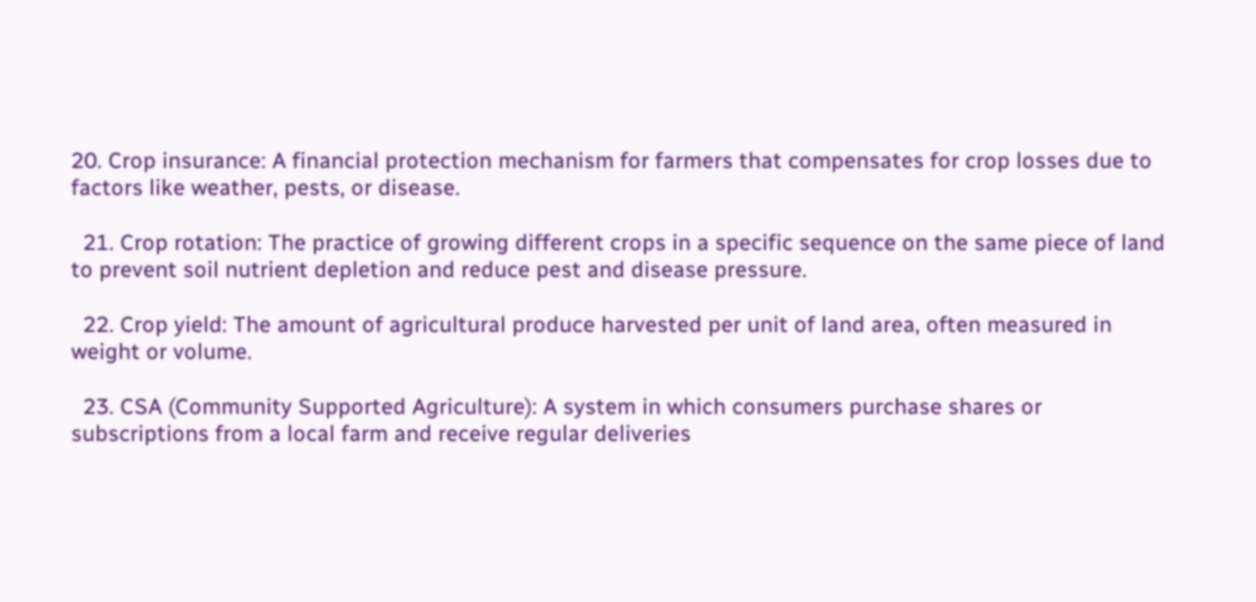20. Crop insurance: A financial protection mechanism for farmers that compensates for crop losses due to factors like weather, pests, or disease.

  21. Crop rotation: The practice of growing different crops in a specific sequence on the same piece of land to prevent soil nutrient depletion and reduce pest and disease pressure.

  22. Crop yield: The amount of agricultural produce harvested per unit of land area, often measured in weight or volume.

  23. CSA (Community Supported Agriculture): A system in which consumers purchase shares or subscriptions from a local farm and receive regular deliveries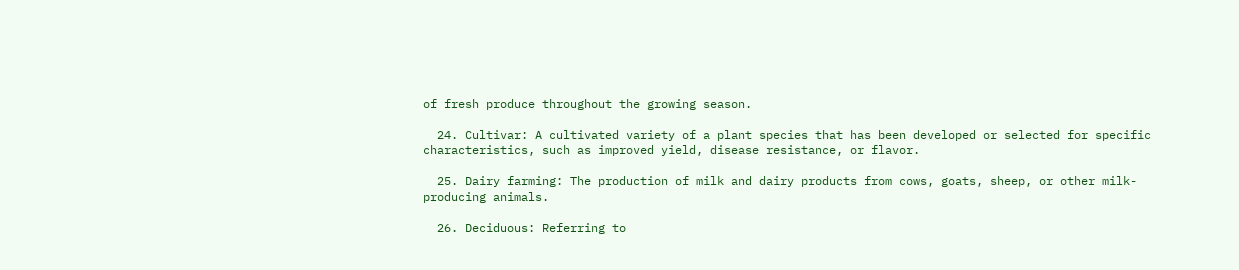of fresh produce throughout the growing season.

  24. Cultivar: A cultivated variety of a plant species that has been developed or selected for specific characteristics, such as improved yield, disease resistance, or flavor.

  25. Dairy farming: The production of milk and dairy products from cows, goats, sheep, or other milk-producing animals.

  26. Deciduous: Referring to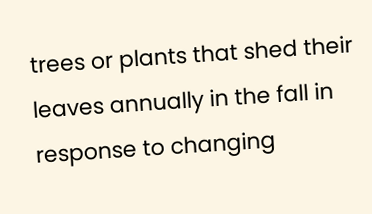trees or plants that shed their leaves annually in the fall in response to changing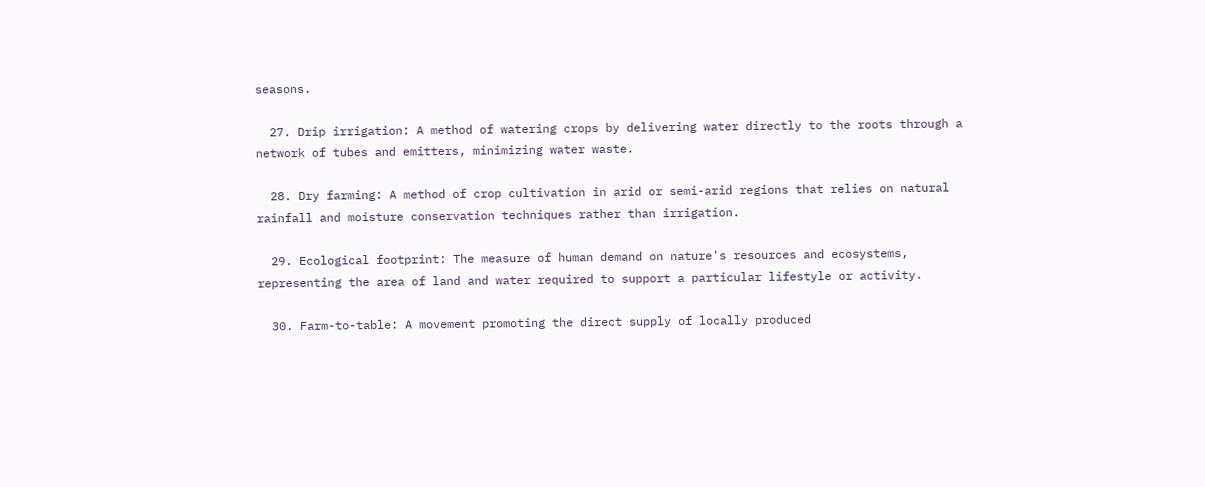seasons.

  27. Drip irrigation: A method of watering crops by delivering water directly to the roots through a network of tubes and emitters, minimizing water waste.

  28. Dry farming: A method of crop cultivation in arid or semi-arid regions that relies on natural rainfall and moisture conservation techniques rather than irrigation.

  29. Ecological footprint: The measure of human demand on nature's resources and ecosystems, representing the area of land and water required to support a particular lifestyle or activity.

  30. Farm-to-table: A movement promoting the direct supply of locally produced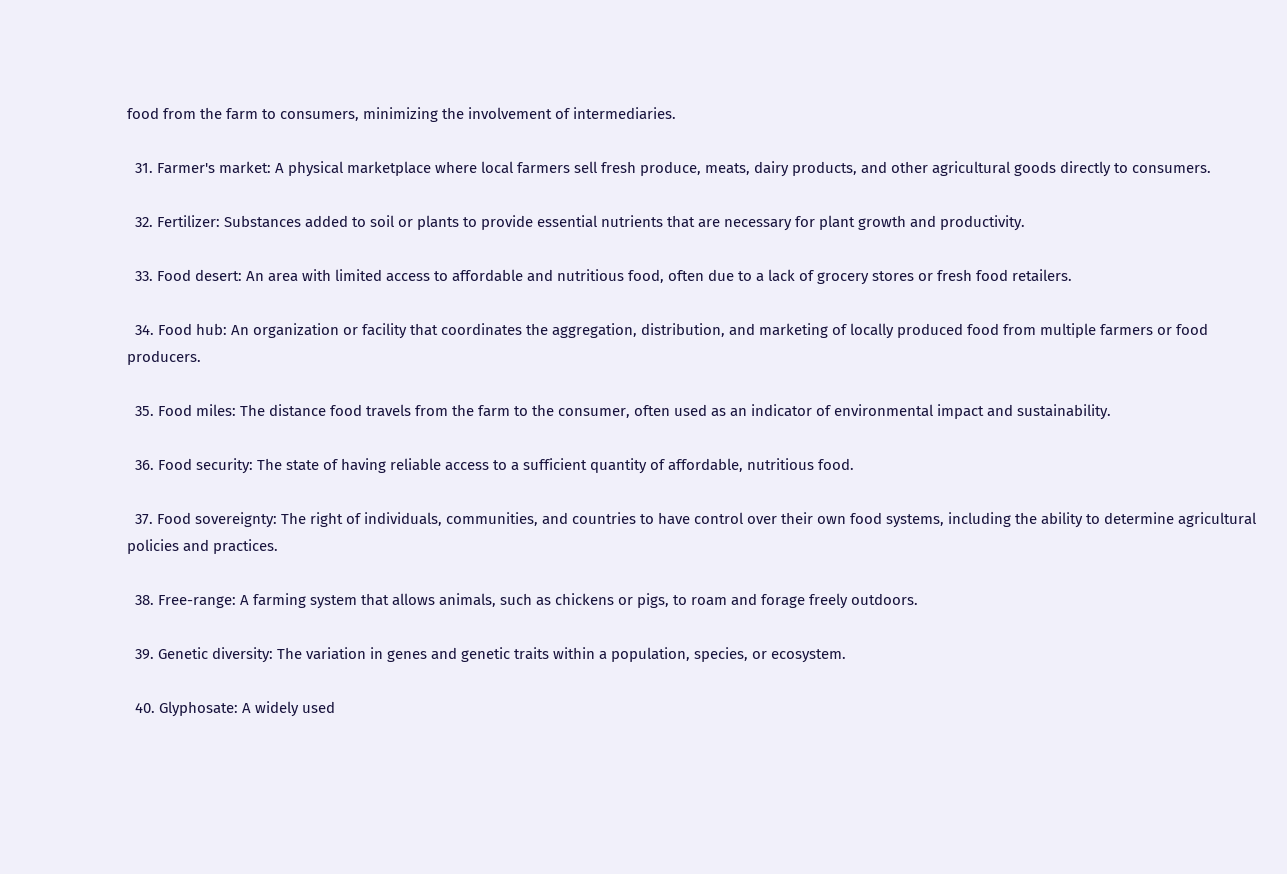food from the farm to consumers, minimizing the involvement of intermediaries.

  31. Farmer's market: A physical marketplace where local farmers sell fresh produce, meats, dairy products, and other agricultural goods directly to consumers.

  32. Fertilizer: Substances added to soil or plants to provide essential nutrients that are necessary for plant growth and productivity.

  33. Food desert: An area with limited access to affordable and nutritious food, often due to a lack of grocery stores or fresh food retailers.

  34. Food hub: An organization or facility that coordinates the aggregation, distribution, and marketing of locally produced food from multiple farmers or food producers.

  35. Food miles: The distance food travels from the farm to the consumer, often used as an indicator of environmental impact and sustainability.

  36. Food security: The state of having reliable access to a sufficient quantity of affordable, nutritious food.

  37. Food sovereignty: The right of individuals, communities, and countries to have control over their own food systems, including the ability to determine agricultural policies and practices.

  38. Free-range: A farming system that allows animals, such as chickens or pigs, to roam and forage freely outdoors.

  39. Genetic diversity: The variation in genes and genetic traits within a population, species, or ecosystem.

  40. Glyphosate: A widely used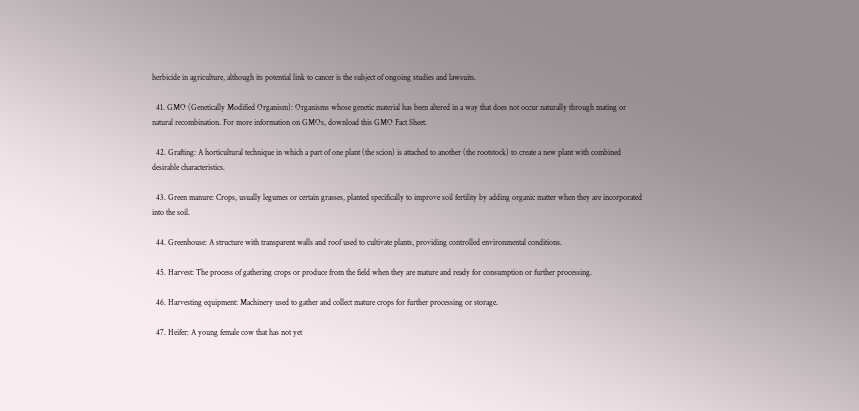herbicide in agriculture, although its potential link to cancer is the subject of ongoing studies and lawsuits.

  41. GMO (Genetically Modified Organism): Organisms whose genetic material has been altered in a way that does not occur naturally through mating or natural recombination. For more information on GMOs, download this GMO Fact Sheet.

  42. Grafting: A horticultural technique in which a part of one plant (the scion) is attached to another (the rootstock) to create a new plant with combined desirable characteristics.

  43. Green manure: Crops, usually legumes or certain grasses, planted specifically to improve soil fertility by adding organic matter when they are incorporated into the soil.

  44. Greenhouse: A structure with transparent walls and roof used to cultivate plants, providing controlled environmental conditions.

  45. Harvest: The process of gathering crops or produce from the field when they are mature and ready for consumption or further processing.

  46. Harvesting equipment: Machinery used to gather and collect mature crops for further processing or storage.

  47. Heifer: A young female cow that has not yet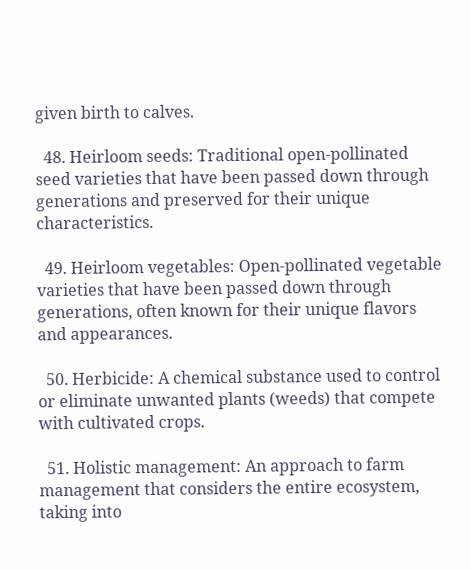given birth to calves.

  48. Heirloom seeds: Traditional open-pollinated seed varieties that have been passed down through generations and preserved for their unique characteristics.

  49. Heirloom vegetables: Open-pollinated vegetable varieties that have been passed down through generations, often known for their unique flavors and appearances.

  50. Herbicide: A chemical substance used to control or eliminate unwanted plants (weeds) that compete with cultivated crops.

  51. Holistic management: An approach to farm management that considers the entire ecosystem, taking into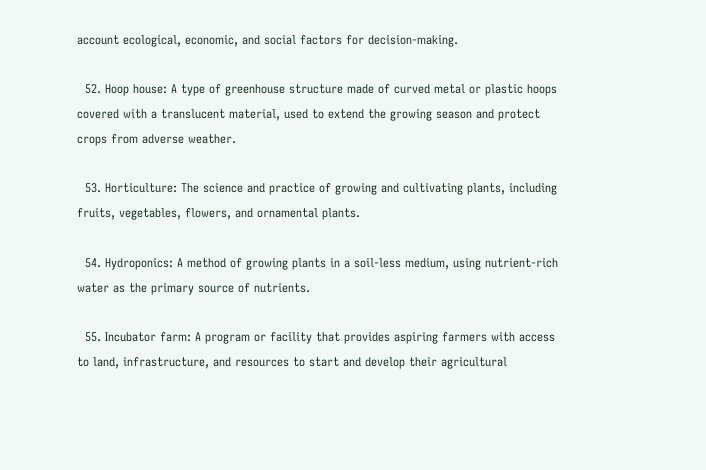account ecological, economic, and social factors for decision-making.

  52. Hoop house: A type of greenhouse structure made of curved metal or plastic hoops covered with a translucent material, used to extend the growing season and protect crops from adverse weather.

  53. Horticulture: The science and practice of growing and cultivating plants, including fruits, vegetables, flowers, and ornamental plants.

  54. Hydroponics: A method of growing plants in a soil-less medium, using nutrient-rich water as the primary source of nutrients.

  55. Incubator farm: A program or facility that provides aspiring farmers with access to land, infrastructure, and resources to start and develop their agricultural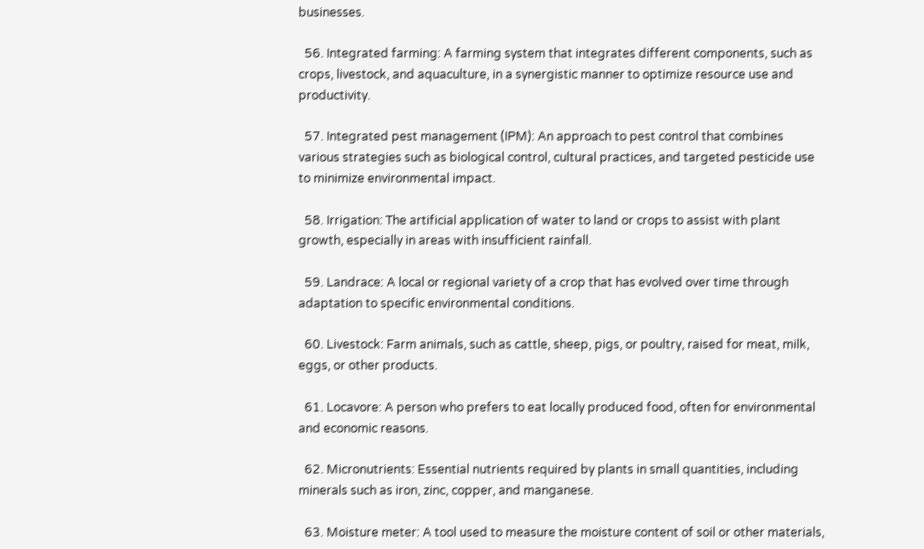businesses.

  56. Integrated farming: A farming system that integrates different components, such as crops, livestock, and aquaculture, in a synergistic manner to optimize resource use and productivity.

  57. Integrated pest management (IPM): An approach to pest control that combines various strategies such as biological control, cultural practices, and targeted pesticide use to minimize environmental impact.

  58. Irrigation: The artificial application of water to land or crops to assist with plant growth, especially in areas with insufficient rainfall.

  59. Landrace: A local or regional variety of a crop that has evolved over time through adaptation to specific environmental conditions.

  60. Livestock: Farm animals, such as cattle, sheep, pigs, or poultry, raised for meat, milk, eggs, or other products.

  61. Locavore: A person who prefers to eat locally produced food, often for environmental and economic reasons.

  62. Micronutrients: Essential nutrients required by plants in small quantities, including minerals such as iron, zinc, copper, and manganese.

  63. Moisture meter: A tool used to measure the moisture content of soil or other materials,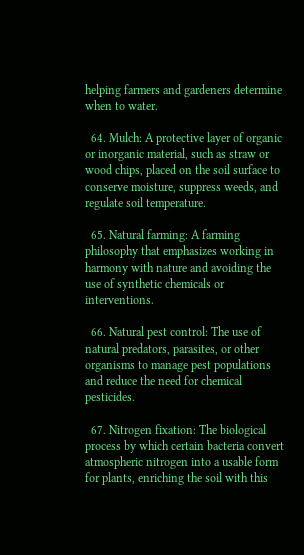helping farmers and gardeners determine when to water.

  64. Mulch: A protective layer of organic or inorganic material, such as straw or wood chips, placed on the soil surface to conserve moisture, suppress weeds, and regulate soil temperature.

  65. Natural farming: A farming philosophy that emphasizes working in harmony with nature and avoiding the use of synthetic chemicals or interventions.

  66. Natural pest control: The use of natural predators, parasites, or other organisms to manage pest populations and reduce the need for chemical pesticides.

  67. Nitrogen fixation: The biological process by which certain bacteria convert atmospheric nitrogen into a usable form for plants, enriching the soil with this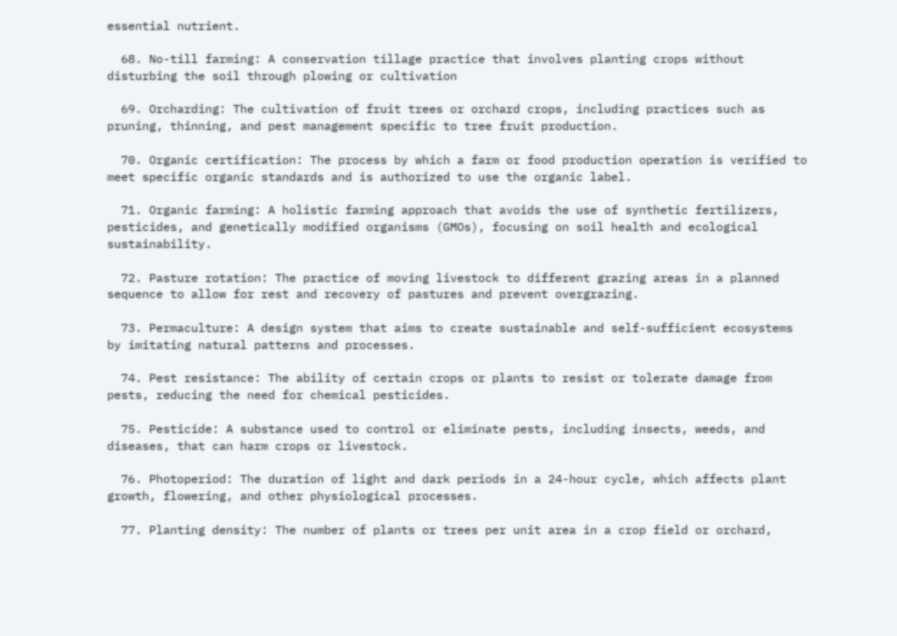essential nutrient.

  68. No-till farming: A conservation tillage practice that involves planting crops without disturbing the soil through plowing or cultivation

  69. Orcharding: The cultivation of fruit trees or orchard crops, including practices such as pruning, thinning, and pest management specific to tree fruit production.

  70. Organic certification: The process by which a farm or food production operation is verified to meet specific organic standards and is authorized to use the organic label.

  71. Organic farming: A holistic farming approach that avoids the use of synthetic fertilizers, pesticides, and genetically modified organisms (GMOs), focusing on soil health and ecological sustainability.

  72. Pasture rotation: The practice of moving livestock to different grazing areas in a planned sequence to allow for rest and recovery of pastures and prevent overgrazing.

  73. Permaculture: A design system that aims to create sustainable and self-sufficient ecosystems by imitating natural patterns and processes.

  74. Pest resistance: The ability of certain crops or plants to resist or tolerate damage from pests, reducing the need for chemical pesticides.

  75. Pesticide: A substance used to control or eliminate pests, including insects, weeds, and diseases, that can harm crops or livestock.

  76. Photoperiod: The duration of light and dark periods in a 24-hour cycle, which affects plant growth, flowering, and other physiological processes.

  77. Planting density: The number of plants or trees per unit area in a crop field or orchard,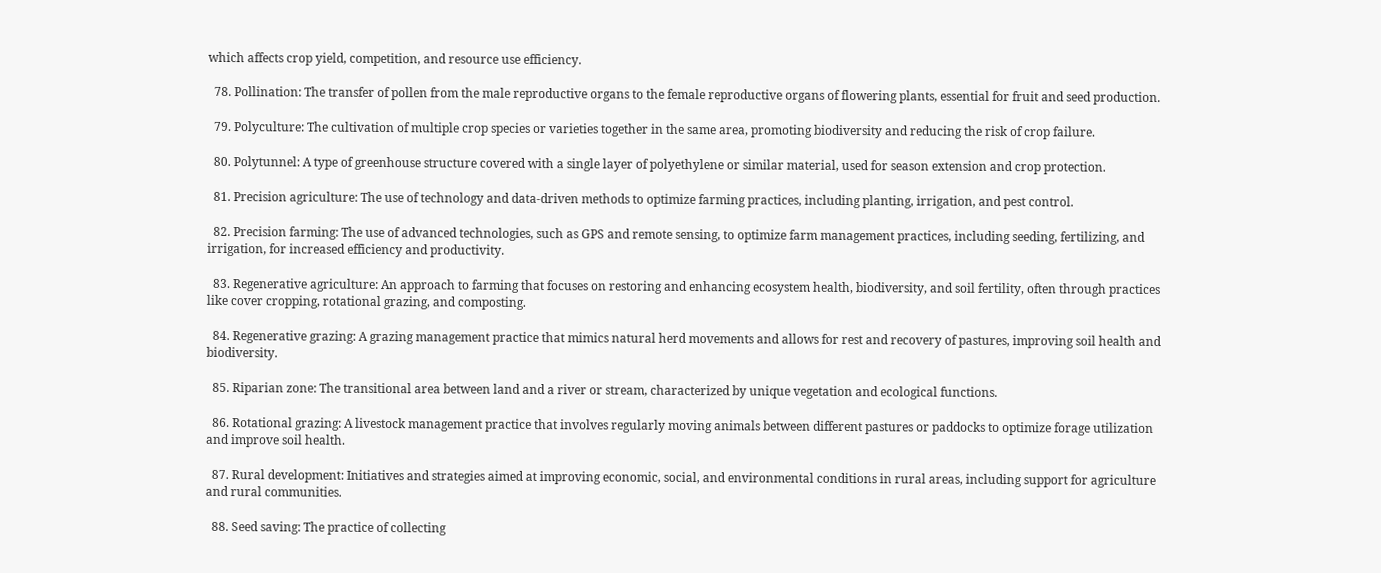which affects crop yield, competition, and resource use efficiency.

  78. Pollination: The transfer of pollen from the male reproductive organs to the female reproductive organs of flowering plants, essential for fruit and seed production.

  79. Polyculture: The cultivation of multiple crop species or varieties together in the same area, promoting biodiversity and reducing the risk of crop failure.

  80. Polytunnel: A type of greenhouse structure covered with a single layer of polyethylene or similar material, used for season extension and crop protection.

  81. Precision agriculture: The use of technology and data-driven methods to optimize farming practices, including planting, irrigation, and pest control.

  82. Precision farming: The use of advanced technologies, such as GPS and remote sensing, to optimize farm management practices, including seeding, fertilizing, and irrigation, for increased efficiency and productivity.

  83. Regenerative agriculture: An approach to farming that focuses on restoring and enhancing ecosystem health, biodiversity, and soil fertility, often through practices like cover cropping, rotational grazing, and composting.

  84. Regenerative grazing: A grazing management practice that mimics natural herd movements and allows for rest and recovery of pastures, improving soil health and biodiversity.

  85. Riparian zone: The transitional area between land and a river or stream, characterized by unique vegetation and ecological functions.

  86. Rotational grazing: A livestock management practice that involves regularly moving animals between different pastures or paddocks to optimize forage utilization and improve soil health.

  87. Rural development: Initiatives and strategies aimed at improving economic, social, and environmental conditions in rural areas, including support for agriculture and rural communities.

  88. Seed saving: The practice of collecting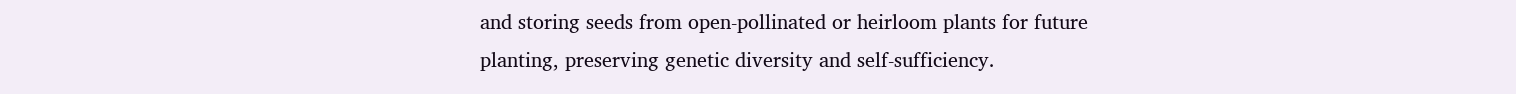and storing seeds from open-pollinated or heirloom plants for future planting, preserving genetic diversity and self-sufficiency.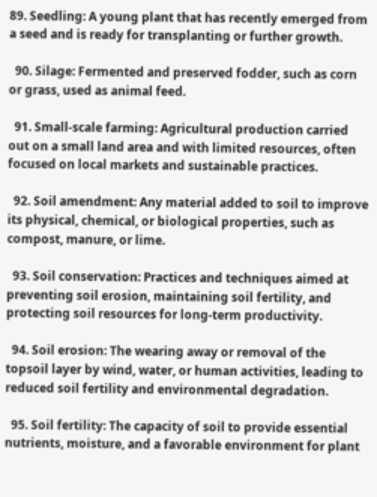89. Seedling: A young plant that has recently emerged from a seed and is ready for transplanting or further growth.

  90. Silage: Fermented and preserved fodder, such as corn or grass, used as animal feed.

  91. Small-scale farming: Agricultural production carried out on a small land area and with limited resources, often focused on local markets and sustainable practices.

  92. Soil amendment: Any material added to soil to improve its physical, chemical, or biological properties, such as compost, manure, or lime.

  93. Soil conservation: Practices and techniques aimed at preventing soil erosion, maintaining soil fertility, and protecting soil resources for long-term productivity.

  94. Soil erosion: The wearing away or removal of the topsoil layer by wind, water, or human activities, leading to reduced soil fertility and environmental degradation.

  95. Soil fertility: The capacity of soil to provide essential nutrients, moisture, and a favorable environment for plant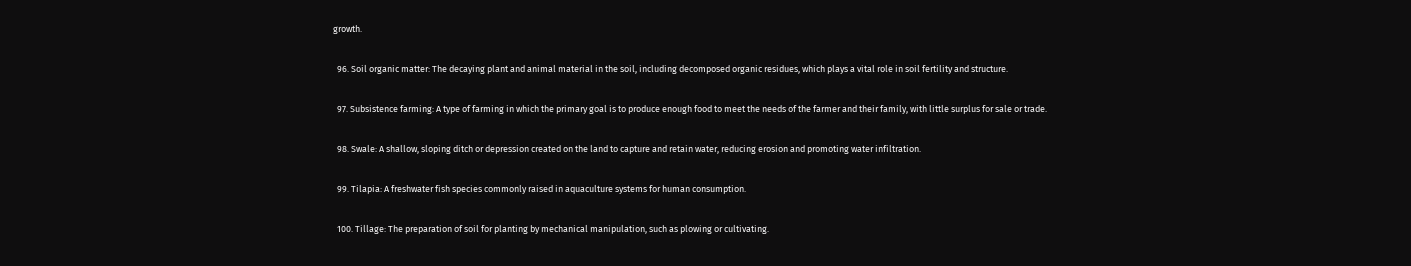growth.

  96. Soil organic matter: The decaying plant and animal material in the soil, including decomposed organic residues, which plays a vital role in soil fertility and structure.

  97. Subsistence farming: A type of farming in which the primary goal is to produce enough food to meet the needs of the farmer and their family, with little surplus for sale or trade.

  98. Swale: A shallow, sloping ditch or depression created on the land to capture and retain water, reducing erosion and promoting water infiltration.

  99. Tilapia: A freshwater fish species commonly raised in aquaculture systems for human consumption.

  100. Tillage: The preparation of soil for planting by mechanical manipulation, such as plowing or cultivating.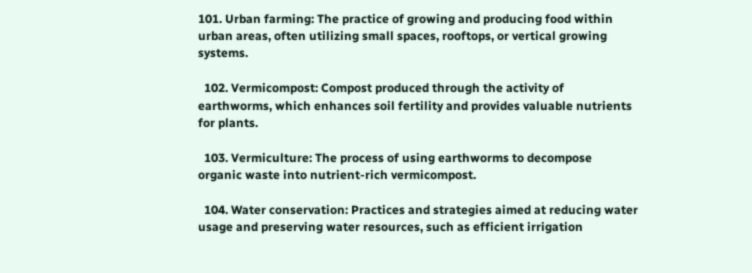101. Urban farming: The practice of growing and producing food within urban areas, often utilizing small spaces, rooftops, or vertical growing systems.

  102. Vermicompost: Compost produced through the activity of earthworms, which enhances soil fertility and provides valuable nutrients for plants.

  103. Vermiculture: The process of using earthworms to decompose organic waste into nutrient-rich vermicompost.

  104. Water conservation: Practices and strategies aimed at reducing water usage and preserving water resources, such as efficient irrigation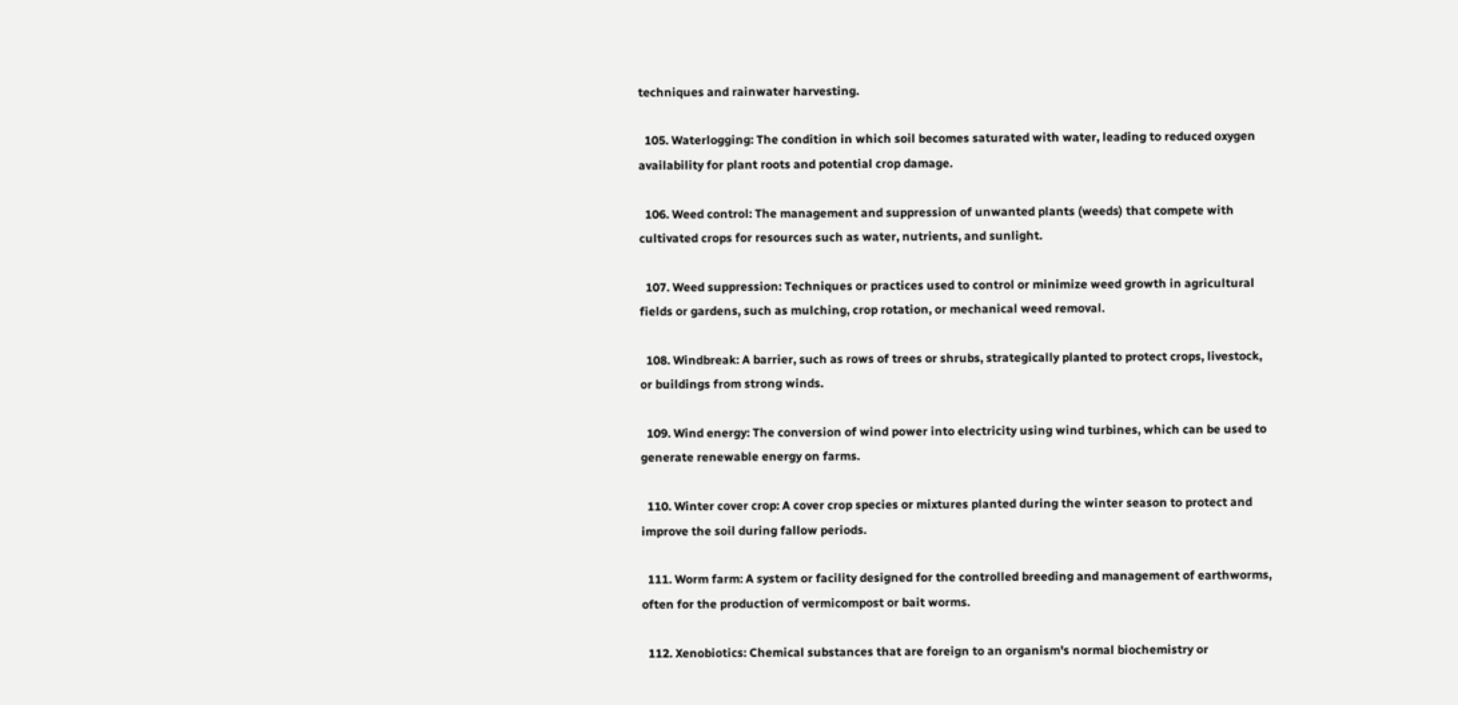techniques and rainwater harvesting.

  105. Waterlogging: The condition in which soil becomes saturated with water, leading to reduced oxygen availability for plant roots and potential crop damage.

  106. Weed control: The management and suppression of unwanted plants (weeds) that compete with cultivated crops for resources such as water, nutrients, and sunlight.

  107. Weed suppression: Techniques or practices used to control or minimize weed growth in agricultural fields or gardens, such as mulching, crop rotation, or mechanical weed removal.

  108. Windbreak: A barrier, such as rows of trees or shrubs, strategically planted to protect crops, livestock, or buildings from strong winds.

  109. Wind energy: The conversion of wind power into electricity using wind turbines, which can be used to generate renewable energy on farms.

  110. Winter cover crop: A cover crop species or mixtures planted during the winter season to protect and improve the soil during fallow periods.

  111. Worm farm: A system or facility designed for the controlled breeding and management of earthworms, often for the production of vermicompost or bait worms.

  112. Xenobiotics: Chemical substances that are foreign to an organism's normal biochemistry or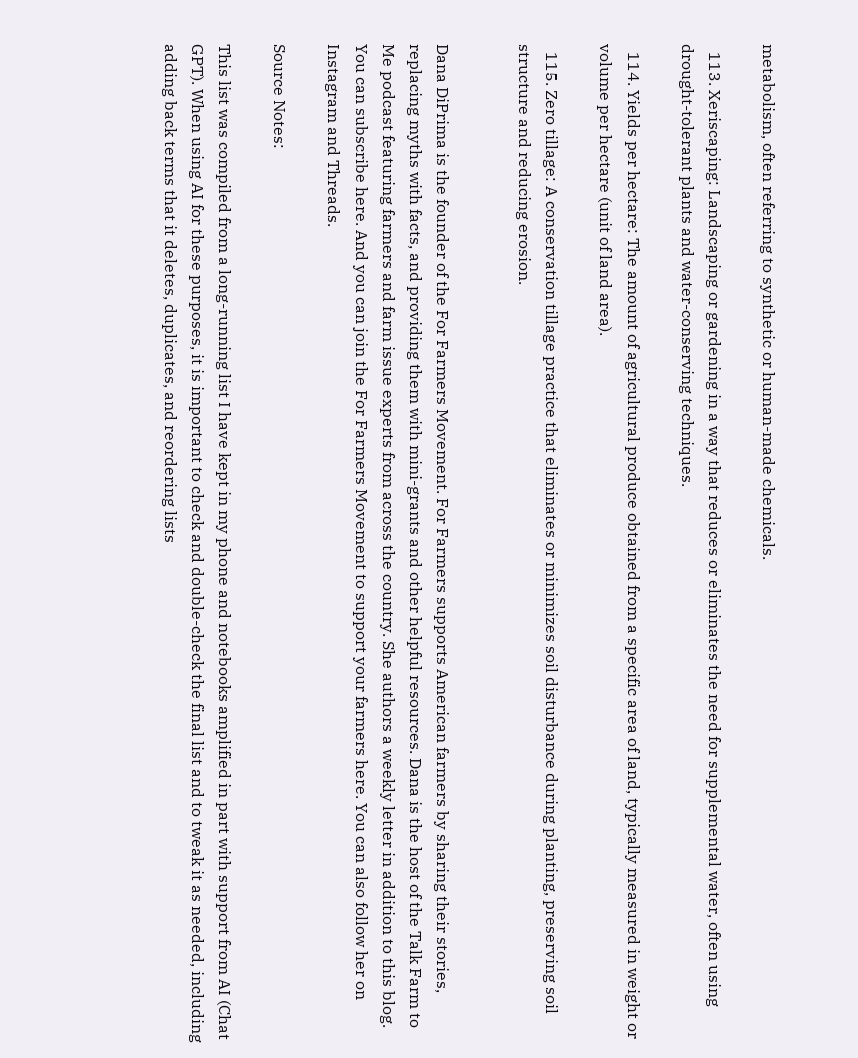metabolism, often referring to synthetic or human-made chemicals.

  113. Xeriscaping: Landscaping or gardening in a way that reduces or eliminates the need for supplemental water, often using drought-tolerant plants and water-conserving techniques.

  114. Yields per hectare: The amount of agricultural produce obtained from a specific area of land, typically measured in weight or volume per hectare (unit of land area).

  115. Zero tillage: A conservation tillage practice that eliminates or minimizes soil disturbance during planting, preserving soil structure and reducing erosion.


Dana DiPrima is the founder of the For Farmers Movement. For Farmers supports American farmers by sharing their stories, replacing myths with facts, and providing them with mini-grants and other helpful resources. Dana is the host of the Talk Farm to Me podcast featuring farmers and farm issue experts from across the country. She authors a weekly letter in addition to this blog. You can subscribe here. And you can join the For Farmers Movement to support your farmers here. You can also follow her on Instagram and Threads.

Source Notes:

This list was compiled from a long-running list I have kept in my phone and notebooks amplified in part with support from AI (Chat GPT). When using AI for these purposes, it is important to check and double-check the final list and to tweak it as needed, including adding back terms that it deletes, duplicates, and reordering lists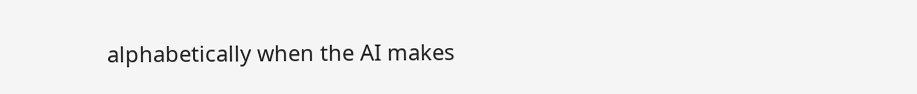alphabetically when the AI makes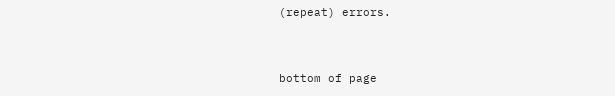(repeat) errors.


bottom of page